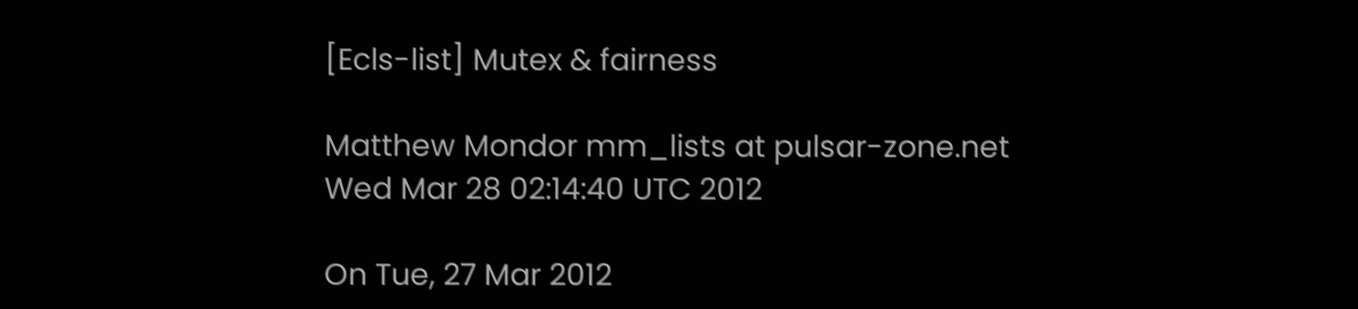[Ecls-list] Mutex & fairness

Matthew Mondor mm_lists at pulsar-zone.net
Wed Mar 28 02:14:40 UTC 2012

On Tue, 27 Mar 2012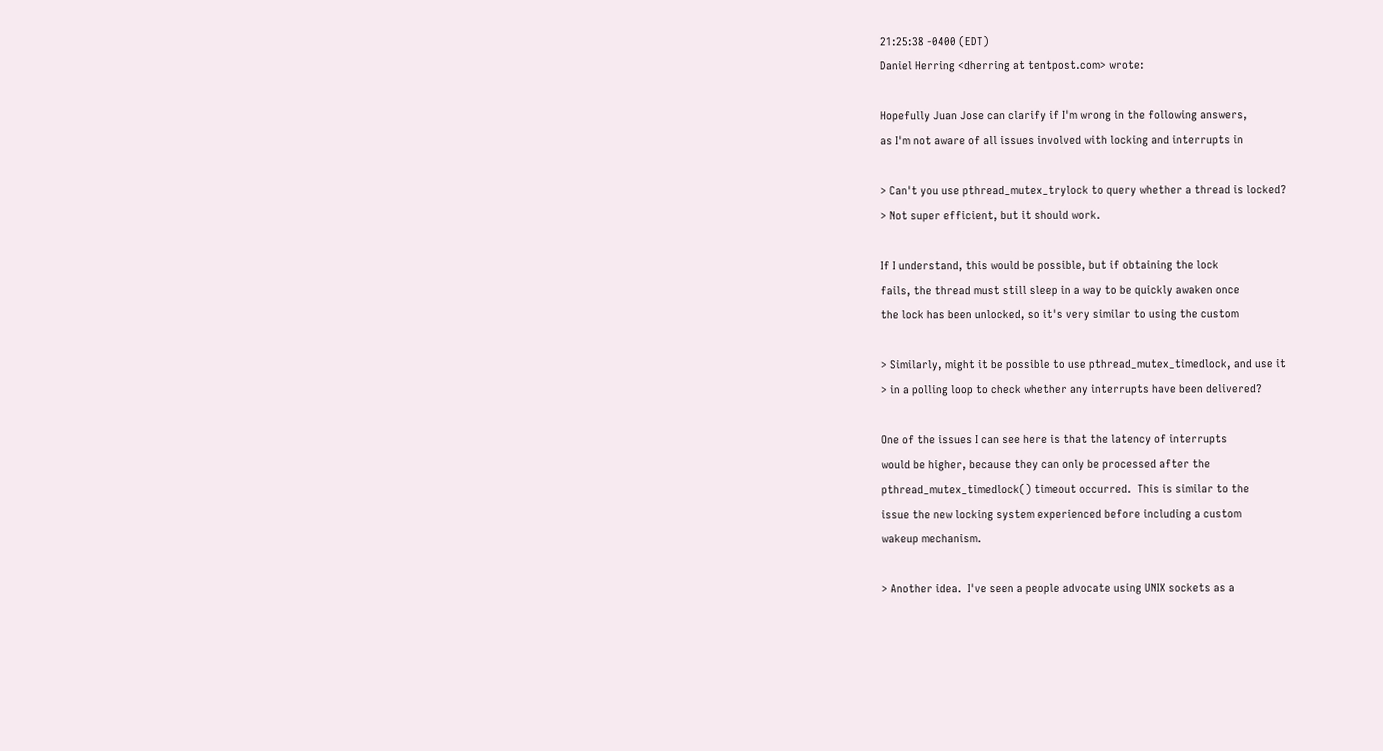21:25:38 -0400 (EDT)
Daniel Herring <dherring at tentpost.com> wrote:

Hopefully Juan Jose can clarify if I'm wrong in the following answers,
as I'm not aware of all issues involved with locking and interrupts in

> Can't you use pthread_mutex_trylock to query whether a thread is locked?
> Not super efficient, but it should work.

If I understand, this would be possible, but if obtaining the lock
fails, the thread must still sleep in a way to be quickly awaken once
the lock has been unlocked, so it's very similar to using the custom

> Similarly, might it be possible to use pthread_mutex_timedlock, and use it
> in a polling loop to check whether any interrupts have been delivered?

One of the issues I can see here is that the latency of interrupts
would be higher, because they can only be processed after the
pthread_mutex_timedlock() timeout occurred.  This is similar to the
issue the new locking system experienced before including a custom
wakeup mechanism.

> Another idea.  I've seen a people advocate using UNIX sockets as a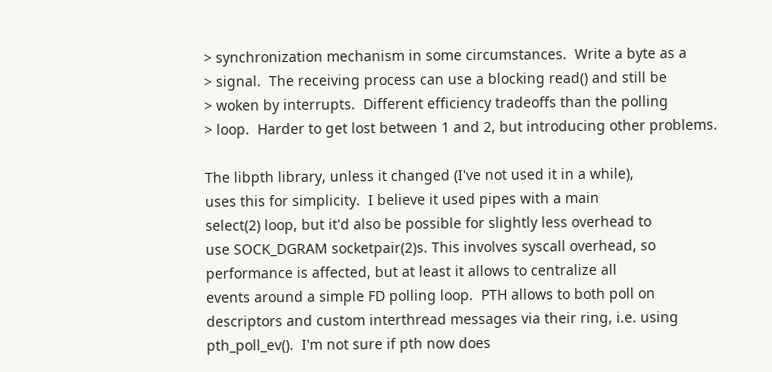> synchronization mechanism in some circumstances.  Write a byte as a
> signal.  The receiving process can use a blocking read() and still be
> woken by interrupts.  Different efficiency tradeoffs than the polling
> loop.  Harder to get lost between 1 and 2, but introducing other problems.

The libpth library, unless it changed (I've not used it in a while),
uses this for simplicity.  I believe it used pipes with a main
select(2) loop, but it'd also be possible for slightly less overhead to
use SOCK_DGRAM socketpair(2)s. This involves syscall overhead, so
performance is affected, but at least it allows to centralize all
events around a simple FD polling loop.  PTH allows to both poll on
descriptors and custom interthread messages via their ring, i.e. using
pth_poll_ev().  I'm not sure if pth now does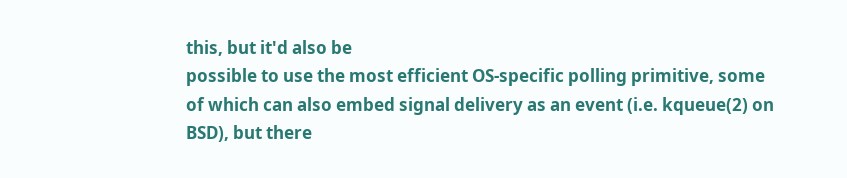this, but it'd also be
possible to use the most efficient OS-specific polling primitive, some
of which can also embed signal delivery as an event (i.e. kqueue(2) on
BSD), but there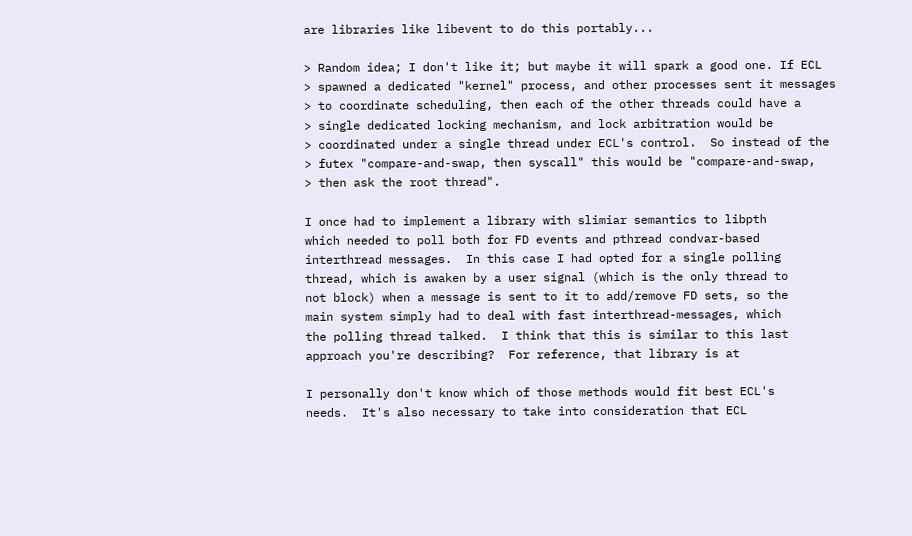are libraries like libevent to do this portably...

> Random idea; I don't like it; but maybe it will spark a good one. If ECL
> spawned a dedicated "kernel" process, and other processes sent it messages
> to coordinate scheduling, then each of the other threads could have a
> single dedicated locking mechanism, and lock arbitration would be
> coordinated under a single thread under ECL's control.  So instead of the
> futex "compare-and-swap, then syscall" this would be "compare-and-swap,
> then ask the root thread".

I once had to implement a library with slimiar semantics to libpth
which needed to poll both for FD events and pthread condvar-based
interthread messages.  In this case I had opted for a single polling
thread, which is awaken by a user signal (which is the only thread to
not block) when a message is sent to it to add/remove FD sets, so the
main system simply had to deal with fast interthread-messages, which
the polling thread talked.  I think that this is similar to this last
approach you're describing?  For reference, that library is at

I personally don't know which of those methods would fit best ECL's
needs.  It's also necessary to take into consideration that ECL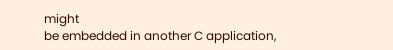might
be embedded in another C application,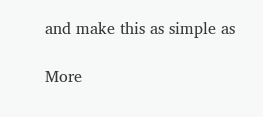and make this as simple as

More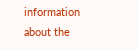information about the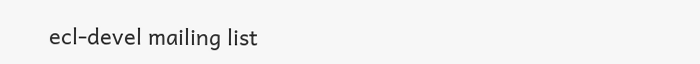ecl-devel mailing list